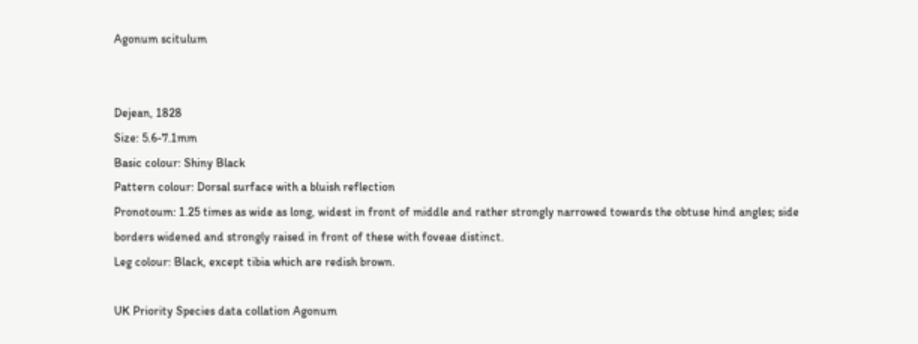Agonum scitulum


Dejean, 1828
Size: 5.6-7.1mm
Basic colour: Shiny Black
Pattern colour: Dorsal surface with a bluish reflection
Pronotoum: 1.25 times as wide as long, widest in front of middle and rather strongly narrowed towards the obtuse hind angles; side borders widened and strongly raised in front of these with foveae distinct.
Leg colour: Black, except tibia which are redish brown.

UK Priority Species data collation Agonum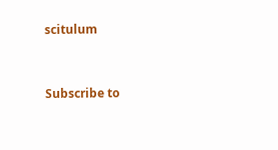scitulum


Subscribe to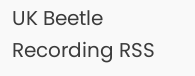UK Beetle Recording RSS